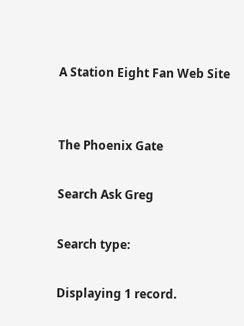A Station Eight Fan Web Site


The Phoenix Gate

Search Ask Greg

Search type:

Displaying 1 record.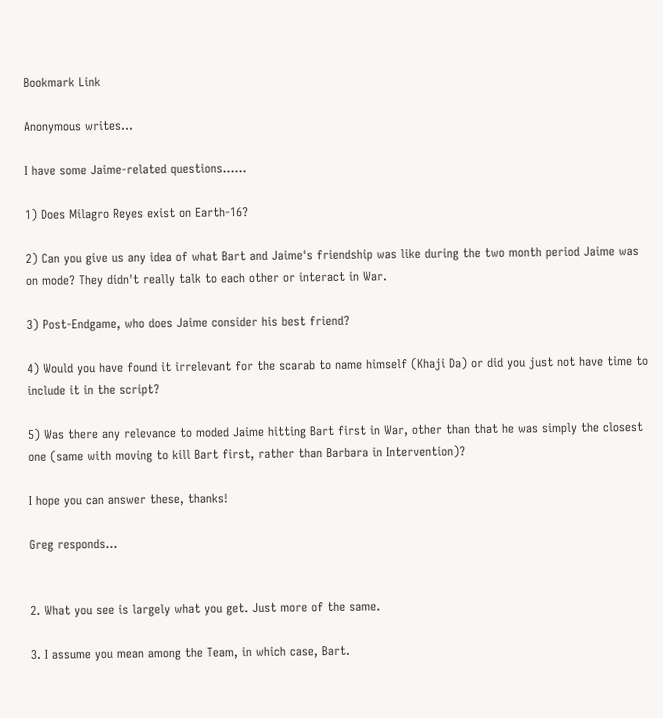Bookmark Link

Anonymous writes...

I have some Jaime-related questions......

1) Does Milagro Reyes exist on Earth-16?

2) Can you give us any idea of what Bart and Jaime's friendship was like during the two month period Jaime was on mode? They didn't really talk to each other or interact in War.

3) Post-Endgame, who does Jaime consider his best friend?

4) Would you have found it irrelevant for the scarab to name himself (Khaji Da) or did you just not have time to include it in the script?

5) Was there any relevance to moded Jaime hitting Bart first in War, other than that he was simply the closest one (same with moving to kill Bart first, rather than Barbara in Intervention)?

I hope you can answer these, thanks!

Greg responds...


2. What you see is largely what you get. Just more of the same.

3. I assume you mean among the Team, in which case, Bart.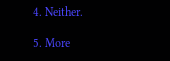4. Neither.

5. More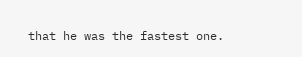that he was the fastest one.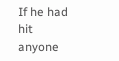If he had hit anyone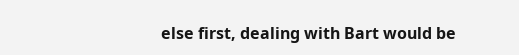else first, dealing with Bart would be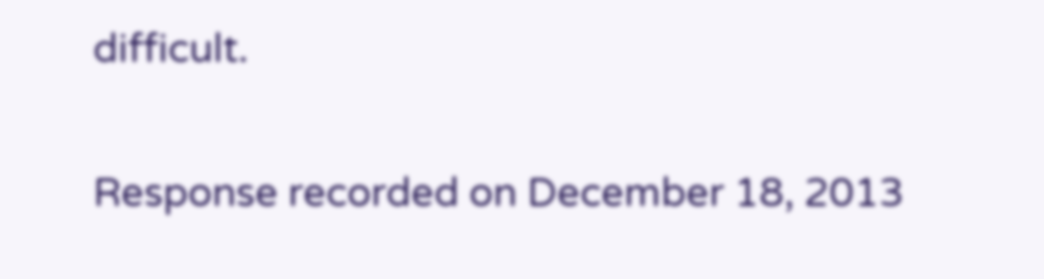difficult.

Response recorded on December 18, 2013